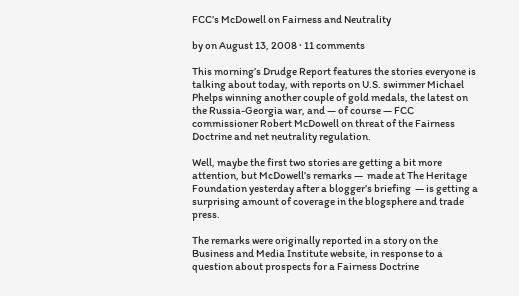FCC’s McDowell on Fairness and Neutrality

by on August 13, 2008 · 11 comments

This morning’s Drudge Report features the stories everyone is talking about today, with reports on U.S. swimmer Michael Phelps winning another couple of gold medals, the latest on the Russia-Georgia war, and — of course — FCC commissioner Robert McDowell on threat of the Fairness Doctrine and net neutrality regulation.

Well, maybe the first two stories are getting a bit more attention, but McDowell’s remarks —  made at The Heritage Foundation yesterday after a blogger’s briefing  — is getting a surprising amount of coverage in the blogsphere and trade press.

The remarks were originally reported in a story on the Business and Media Institute website, in response to a question about prospects for a Fairness Doctrine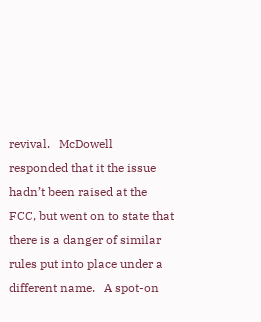revival.   McDowell responded that it the issue hadn’t been raised at the FCC, but went on to state that there is a danger of similar rules put into place under a different name.   A spot-on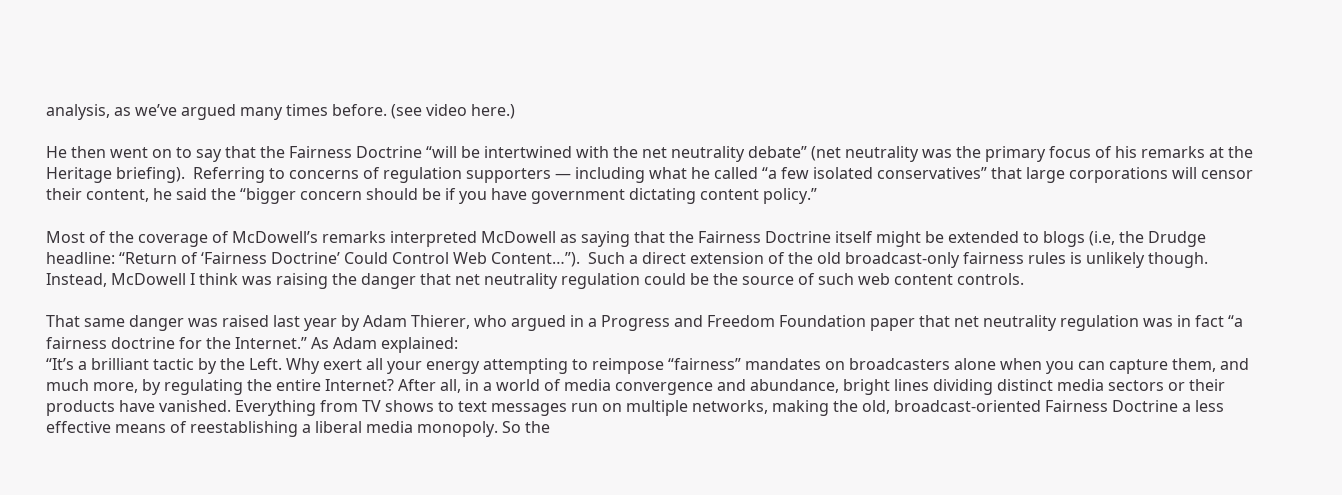analysis, as we’ve argued many times before. (see video here.)

He then went on to say that the Fairness Doctrine “will be intertwined with the net neutrality debate” (net neutrality was the primary focus of his remarks at the Heritage briefing).  Referring to concerns of regulation supporters — including what he called “a few isolated conservatives” that large corporations will censor their content, he said the “bigger concern should be if you have government dictating content policy.”

Most of the coverage of McDowell’s remarks interpreted McDowell as saying that the Fairness Doctrine itself might be extended to blogs (i.e, the Drudge headline: “Return of ‘Fairness Doctrine’ Could Control Web Content…”).  Such a direct extension of the old broadcast-only fairness rules is unlikely though.   Instead, McDowell I think was raising the danger that net neutrality regulation could be the source of such web content controls.

That same danger was raised last year by Adam Thierer, who argued in a Progress and Freedom Foundation paper that net neutrality regulation was in fact “a fairness doctrine for the Internet.” As Adam explained:
“It’s a brilliant tactic by the Left. Why exert all your energy attempting to reimpose “fairness” mandates on broadcasters alone when you can capture them, and much more, by regulating the entire Internet? After all, in a world of media convergence and abundance, bright lines dividing distinct media sectors or their products have vanished. Everything from TV shows to text messages run on multiple networks, making the old, broadcast-oriented Fairness Doctrine a less effective means of reestablishing a liberal media monopoly. So the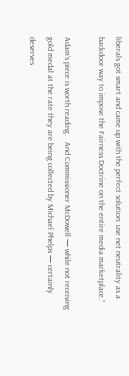liberals got smart and came up with the perfect solution: use net neutrality as a backdoor way to impose the Fairness Doctrine on the entire media marketplace.”

Adam’s piece is worth reading.   And Commissioner McDowell — while not receiving gold medal at the rate they are being collected by Michael Phelps — certainly deserves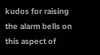kudos for raising the alarm bells on this aspect of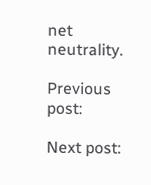net neutrality.

Previous post:

Next post: